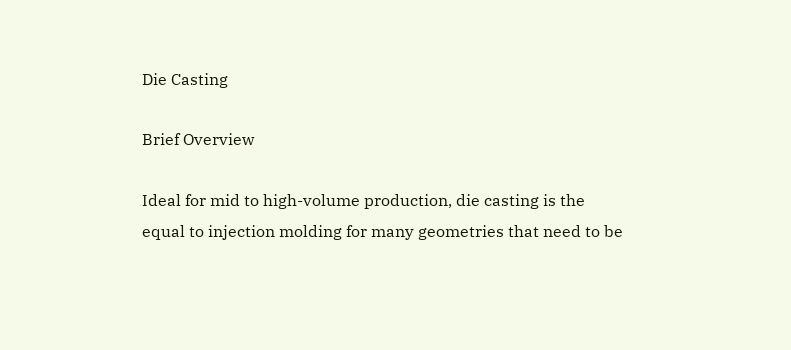Die Casting

Brief Overview

Ideal for mid to high-volume production, die casting is the equal to injection molding for many geometries that need to be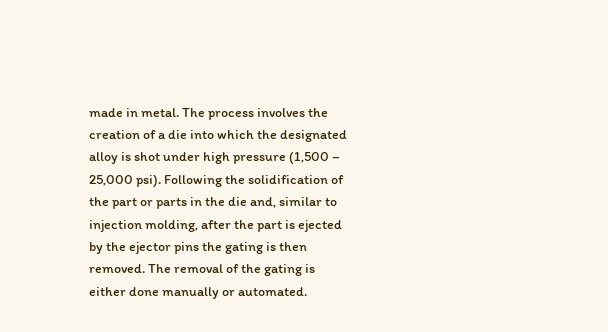made in metal. The process involves the creation of a die into which the designated alloy is shot under high pressure (1,500 – 25,000 psi). Following the solidification of the part or parts in the die and, similar to injection molding, after the part is ejected by the ejector pins the gating is then removed. The removal of the gating is either done manually or automated.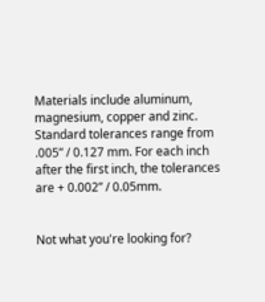Materials include aluminum, magnesium, copper and zinc. Standard tolerances range from .005” / 0.127 mm. For each inch after the first inch, the tolerances are + 0.002” / 0.05mm.


Not what you're looking for?